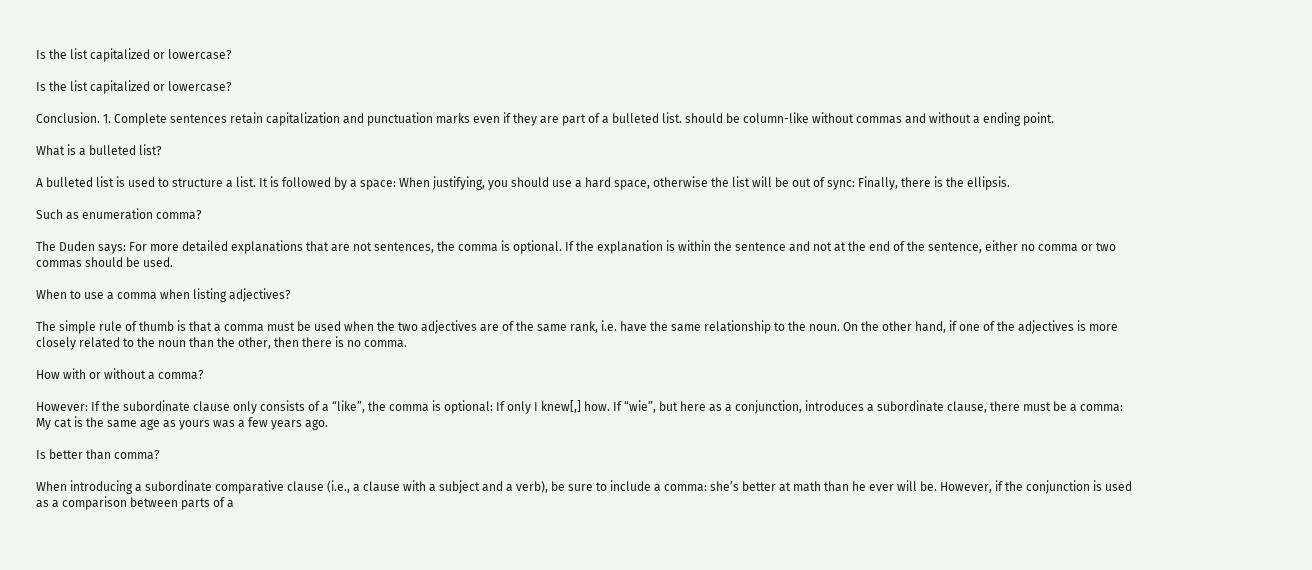Is the list capitalized or lowercase?

Is the list capitalized or lowercase?

Conclusion. 1. Complete sentences retain capitalization and punctuation marks even if they are part of a bulleted list. should be column-like without commas and without a ending point.

What is a bulleted list?

A bulleted list is used to structure a list. It is followed by a space: When justifying, you should use a hard space, otherwise the list will be out of sync: Finally, there is the ellipsis.

Such as enumeration comma?

The Duden says: For more detailed explanations that are not sentences, the comma is optional. If the explanation is within the sentence and not at the end of the sentence, either no comma or two commas should be used.

When to use a comma when listing adjectives?

The simple rule of thumb is that a comma must be used when the two adjectives are of the same rank, i.e. have the same relationship to the noun. On the other hand, if one of the adjectives is more closely related to the noun than the other, then there is no comma.

How with or without a comma?

However: If the subordinate clause only consists of a “like”, the comma is optional: If only I knew[,] how. If “wie”, but here as a conjunction, introduces a subordinate clause, there must be a comma: My cat is the same age as yours was a few years ago.

Is better than comma?

When introducing a subordinate comparative clause (i.e., a clause with a subject and a verb), be sure to include a comma: she’s better at math than he ever will be. However, if the conjunction is used as a comparison between parts of a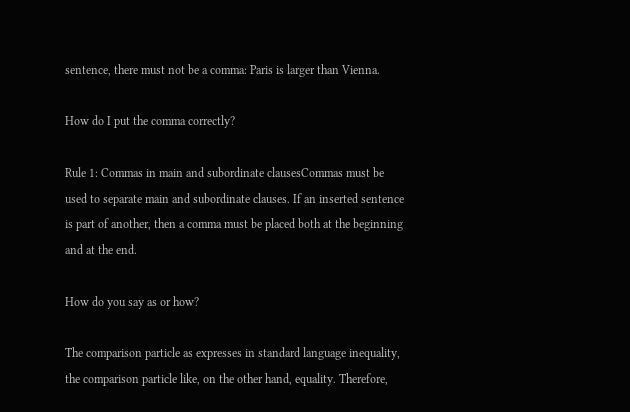sentence, there must not be a comma: Paris is larger than Vienna.

How do I put the comma correctly?

Rule 1: Commas in main and subordinate clausesCommas must be used to separate main and subordinate clauses. If an inserted sentence is part of another, then a comma must be placed both at the beginning and at the end.

How do you say as or how?

The comparison particle as expresses in standard language inequality, the comparison particle like, on the other hand, equality. Therefore,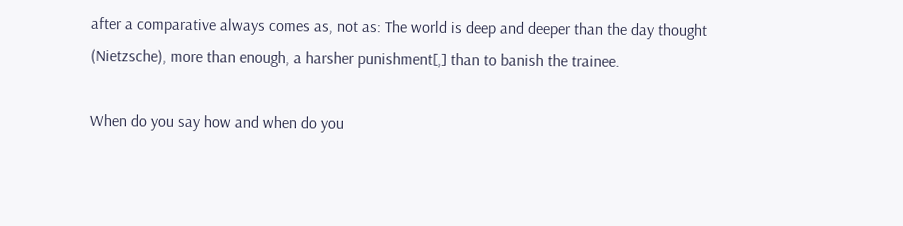after a comparative always comes as, not as: The world is deep and deeper than the day thought (Nietzsche), more than enough, a harsher punishment[,] than to banish the trainee.

When do you say how and when do you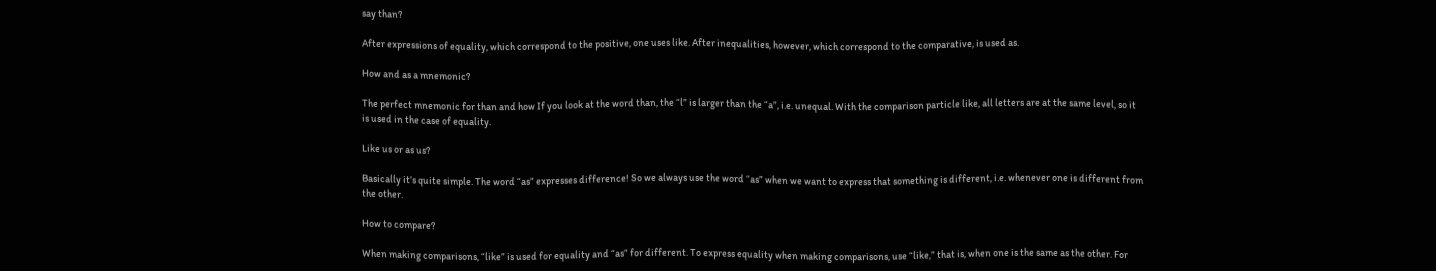say than?

After expressions of equality, which correspond to the positive, one uses like. After inequalities, however, which correspond to the comparative, is used as.

How and as a mnemonic?

The perfect mnemonic for than and how If you look at the word than, the “l” is larger than the “a”, i.e. unequal. With the comparison particle like, all letters are at the same level, so it is used in the case of equality.

Like us or as us?

Basically it’s quite simple. The word “as” expresses difference! So we always use the word “as” when we want to express that something is different, i.e. whenever one is different from the other.

How to compare?

When making comparisons, “like” is used for equality and “as” for different. To express equality when making comparisons, use “like,” that is, when one is the same as the other. For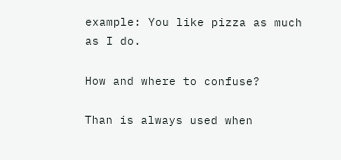example: You like pizza as much as I do.

How and where to confuse?

Than is always used when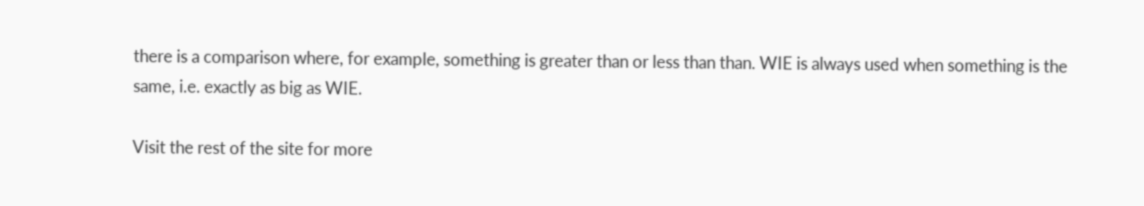there is a comparison where, for example, something is greater than or less than than. WIE is always used when something is the same, i.e. exactly as big as WIE.

Visit the rest of the site for more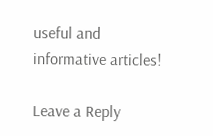useful and informative articles!

Leave a Reply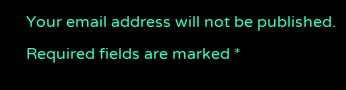Your email address will not be published. Required fields are marked *